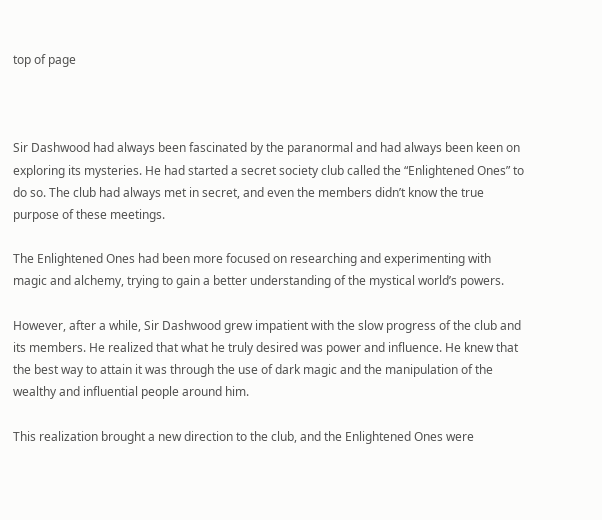top of page



Sir Dashwood had always been fascinated by the paranormal and had always been keen on exploring its mysteries. He had started a secret society club called the “Enlightened Ones” to do so. The club had always met in secret, and even the members didn’t know the true purpose of these meetings.

The Enlightened Ones had been more focused on researching and experimenting with magic and alchemy, trying to gain a better understanding of the mystical world’s powers.

However, after a while, Sir Dashwood grew impatient with the slow progress of the club and its members. He realized that what he truly desired was power and influence. He knew that the best way to attain it was through the use of dark magic and the manipulation of the wealthy and influential people around him.

This realization brought a new direction to the club, and the Enlightened Ones were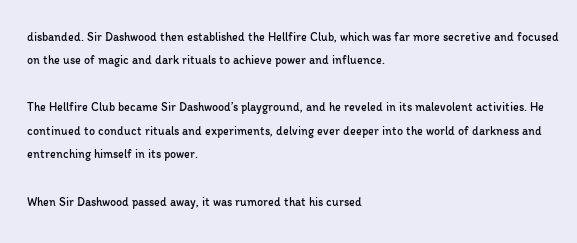disbanded. Sir Dashwood then established the Hellfire Club, which was far more secretive and focused on the use of magic and dark rituals to achieve power and influence.

The Hellfire Club became Sir Dashwood’s playground, and he reveled in its malevolent activities. He continued to conduct rituals and experiments, delving ever deeper into the world of darkness and entrenching himself in its power.

When Sir Dashwood passed away, it was rumored that his cursed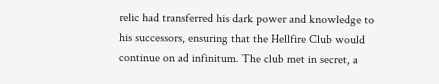relic had transferred his dark power and knowledge to his successors, ensuring that the Hellfire Club would continue on ad infinitum. The club met in secret, a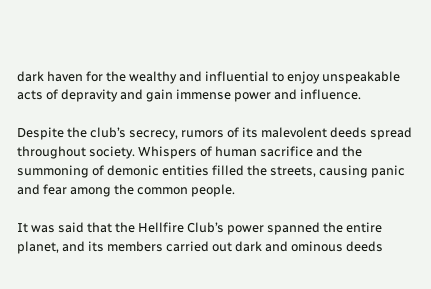dark haven for the wealthy and influential to enjoy unspeakable acts of depravity and gain immense power and influence.

Despite the club’s secrecy, rumors of its malevolent deeds spread throughout society. Whispers of human sacrifice and the summoning of demonic entities filled the streets, causing panic and fear among the common people.

It was said that the Hellfire Club’s power spanned the entire planet, and its members carried out dark and ominous deeds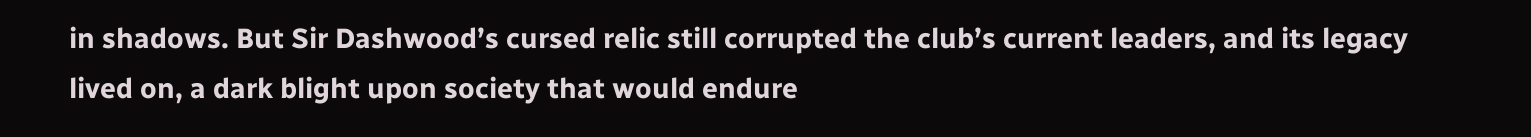in shadows. But Sir Dashwood’s cursed relic still corrupted the club’s current leaders, and its legacy lived on, a dark blight upon society that would endure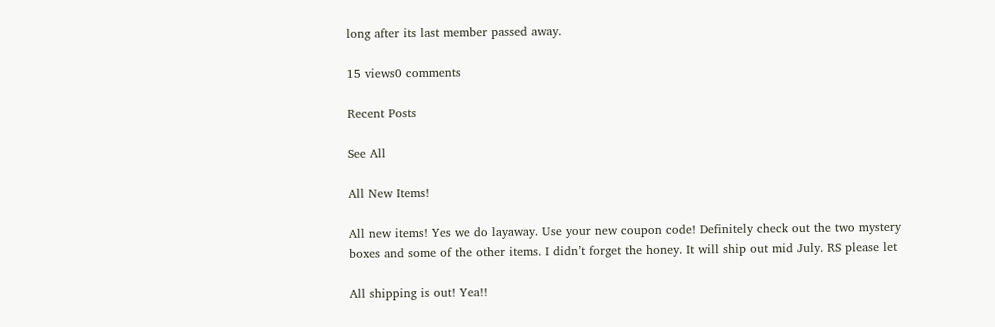long after its last member passed away.

15 views0 comments

Recent Posts

See All

All New Items!

All new items! Yes we do layaway. Use your new coupon code! Definitely check out the two mystery boxes and some of the other items. I didn’t forget the honey. It will ship out mid July. RS please let

All shipping is out! Yea!!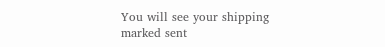You will see your shipping marked sent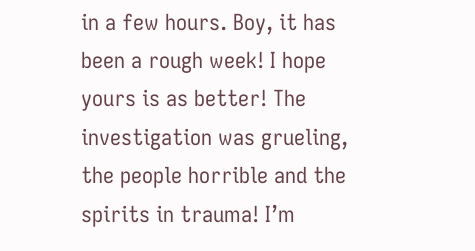in a few hours. Boy, it has been a rough week! I hope yours is as better! The investigation was grueling, the people horrible and the spirits in trauma! I’m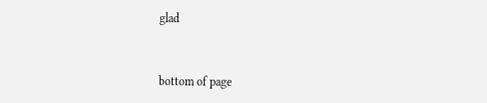glad


bottom of page